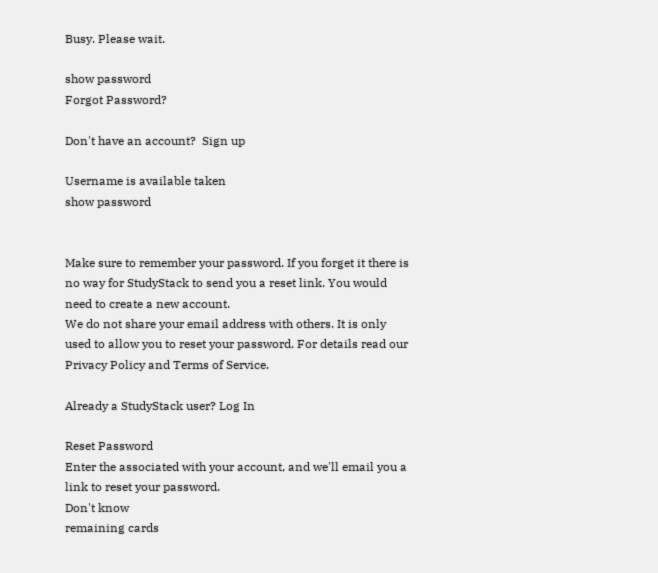Busy. Please wait.

show password
Forgot Password?

Don't have an account?  Sign up

Username is available taken
show password


Make sure to remember your password. If you forget it there is no way for StudyStack to send you a reset link. You would need to create a new account.
We do not share your email address with others. It is only used to allow you to reset your password. For details read our Privacy Policy and Terms of Service.

Already a StudyStack user? Log In

Reset Password
Enter the associated with your account, and we'll email you a link to reset your password.
Don't know
remaining cards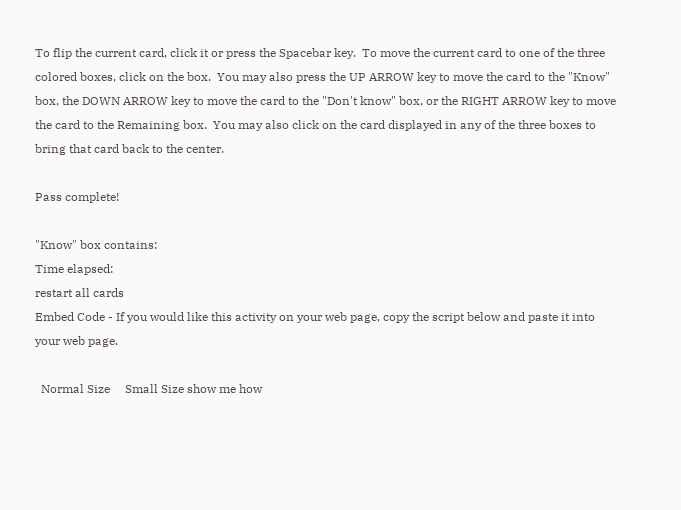To flip the current card, click it or press the Spacebar key.  To move the current card to one of the three colored boxes, click on the box.  You may also press the UP ARROW key to move the card to the "Know" box, the DOWN ARROW key to move the card to the "Don't know" box, or the RIGHT ARROW key to move the card to the Remaining box.  You may also click on the card displayed in any of the three boxes to bring that card back to the center.

Pass complete!

"Know" box contains:
Time elapsed:
restart all cards
Embed Code - If you would like this activity on your web page, copy the script below and paste it into your web page.

  Normal Size     Small Size show me how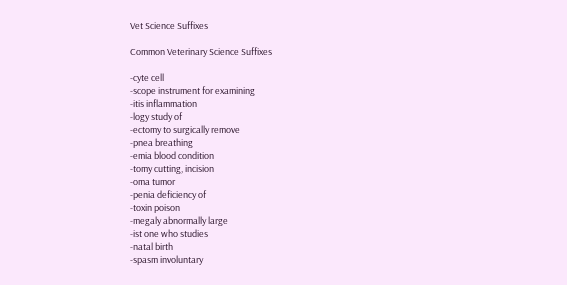Vet Science Suffixes

Common Veterinary Science Suffixes

-cyte cell
-scope instrument for examining
-itis inflammation
-logy study of
-ectomy to surgically remove
-pnea breathing
-emia blood condition
-tomy cutting, incision
-oma tumor
-penia deficiency of
-toxin poison
-megaly abnormally large
-ist one who studies
-natal birth
-spasm involuntary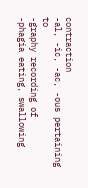contraction
-al, -ic, -ac, -ous pertaining to
-graphy recording of
-phagia eating, swallowing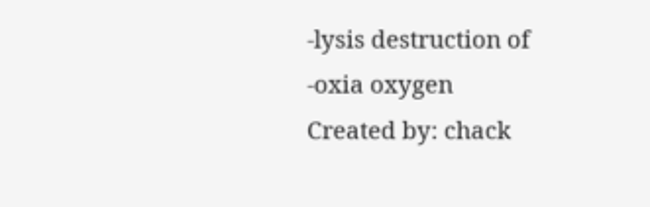-lysis destruction of
-oxia oxygen
Created by: chack